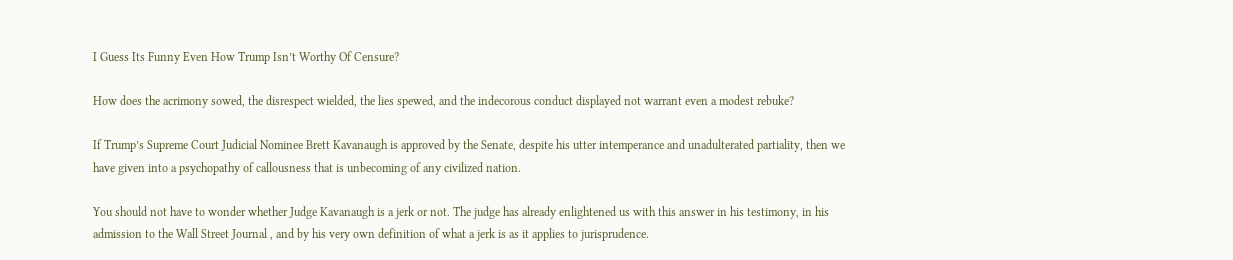I Guess Its Funny Even How Trump Isn’t Worthy Of Censure?

How does the acrimony sowed, the disrespect wielded, the lies spewed, and the indecorous conduct displayed not warrant even a modest rebuke?

If Trump’s Supreme Court Judicial Nominee Brett Kavanaugh is approved by the Senate, despite his utter intemperance and unadulterated partiality, then we have given into a psychopathy of callousness that is unbecoming of any civilized nation.

You should not have to wonder whether Judge Kavanaugh is a jerk or not. The judge has already enlightened us with this answer in his testimony, in his admission to the Wall Street Journal , and by his very own definition of what a jerk is as it applies to jurisprudence.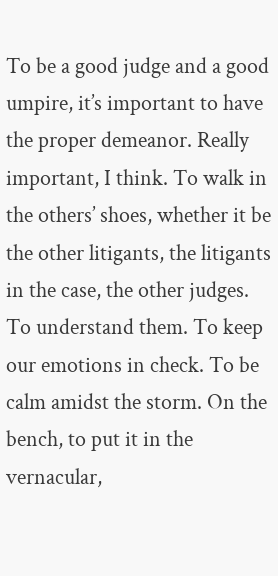To be a good judge and a good umpire, it’s important to have the proper demeanor. Really important, I think. To walk in the others’ shoes, whether it be the other litigants, the litigants in the case, the other judges. To understand them. To keep our emotions in check. To be calm amidst the storm. On the bench, to put it in the vernacular,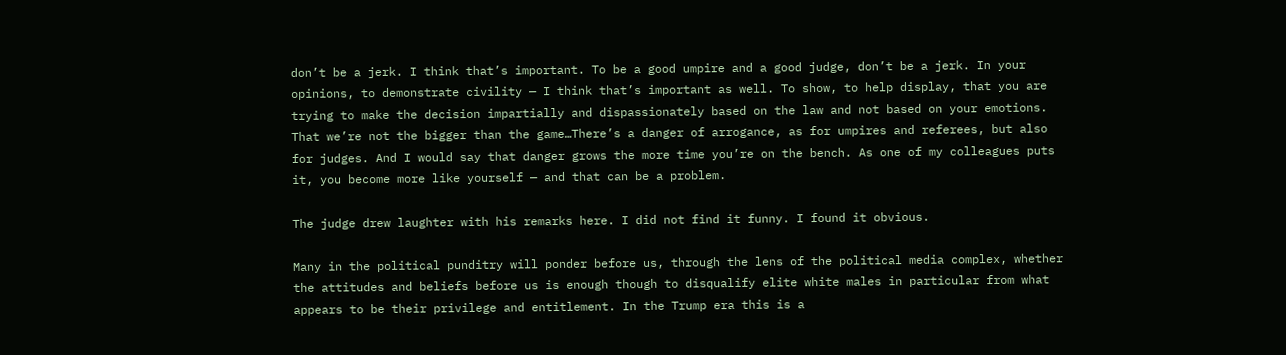don’t be a jerk. I think that’s important. To be a good umpire and a good judge, don’t be a jerk. In your opinions, to demonstrate civility — I think that’s important as well. To show, to help display, that you are trying to make the decision impartially and dispassionately based on the law and not based on your emotions. That we’re not the bigger than the game…There’s a danger of arrogance, as for umpires and referees, but also for judges. And I would say that danger grows the more time you’re on the bench. As one of my colleagues puts it, you become more like yourself — and that can be a problem.

The judge drew laughter with his remarks here. I did not find it funny. I found it obvious.

Many in the political punditry will ponder before us, through the lens of the political media complex, whether the attitudes and beliefs before us is enough though to disqualify elite white males in particular from what appears to be their privilege and entitlement. In the Trump era this is a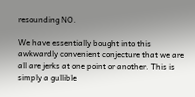resounding NO.

We have essentially bought into this awkwardly convenient conjecture that we are all are jerks at one point or another. This is simply a gullible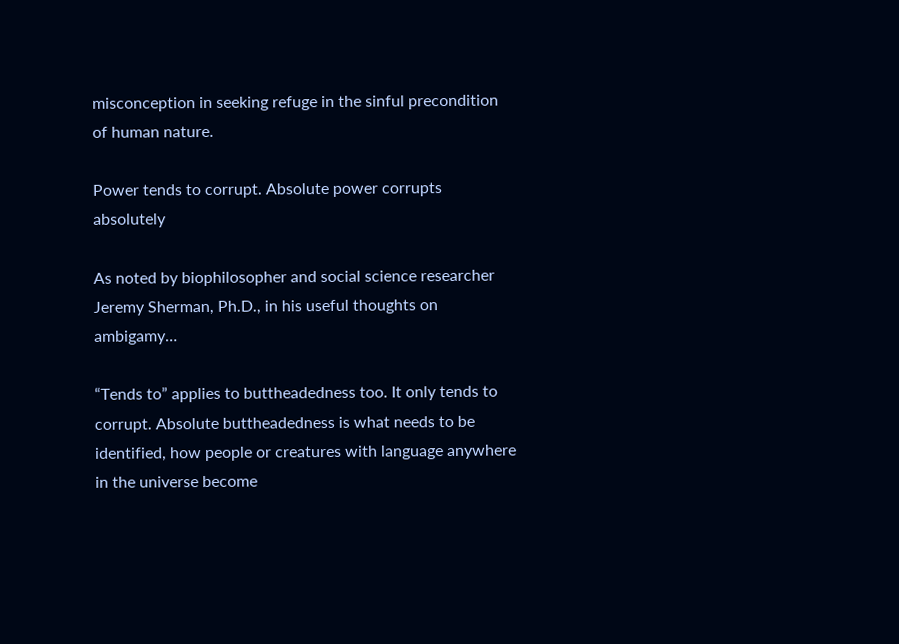misconception in seeking refuge in the sinful precondition of human nature.

Power tends to corrupt. Absolute power corrupts absolutely

As noted by biophilosopher and social science researcher Jeremy Sherman, Ph.D., in his useful thoughts on ambigamy…

“Tends to” applies to buttheadedness too. It only tends to corrupt. Absolute buttheadedness is what needs to be identified, how people or creatures with language anywhere in the universe become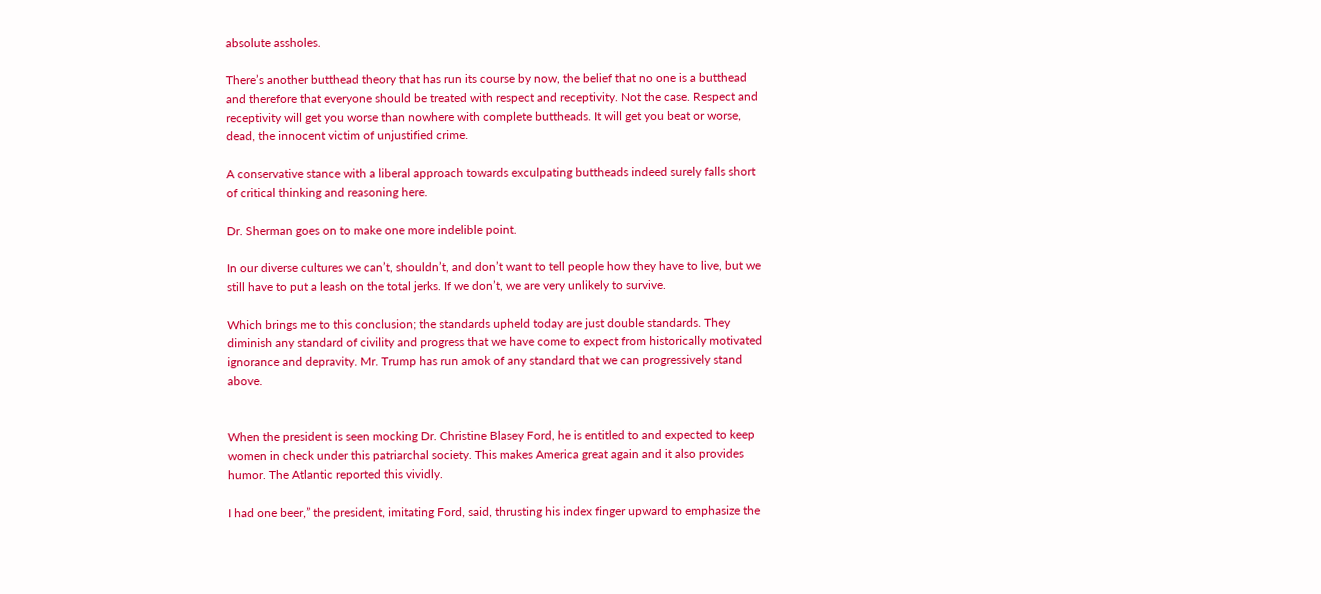absolute assholes.

There’s another butthead theory that has run its course by now, the belief that no one is a butthead and therefore that everyone should be treated with respect and receptivity. Not the case. Respect and receptivity will get you worse than nowhere with complete buttheads. It will get you beat or worse, dead, the innocent victim of unjustified crime.

A conservative stance with a liberal approach towards exculpating buttheads indeed surely falls short of critical thinking and reasoning here.

Dr. Sherman goes on to make one more indelible point.

In our diverse cultures we can’t, shouldn’t, and don’t want to tell people how they have to live, but we still have to put a leash on the total jerks. If we don’t, we are very unlikely to survive.

Which brings me to this conclusion; the standards upheld today are just double standards. They diminish any standard of civility and progress that we have come to expect from historically motivated ignorance and depravity. Mr. Trump has run amok of any standard that we can progressively stand above.


When the president is seen mocking Dr. Christine Blasey Ford, he is entitled to and expected to keep women in check under this patriarchal society. This makes America great again and it also provides humor. The Atlantic reported this vividly.

I had one beer,” the president, imitating Ford, said, thrusting his index finger upward to emphasize the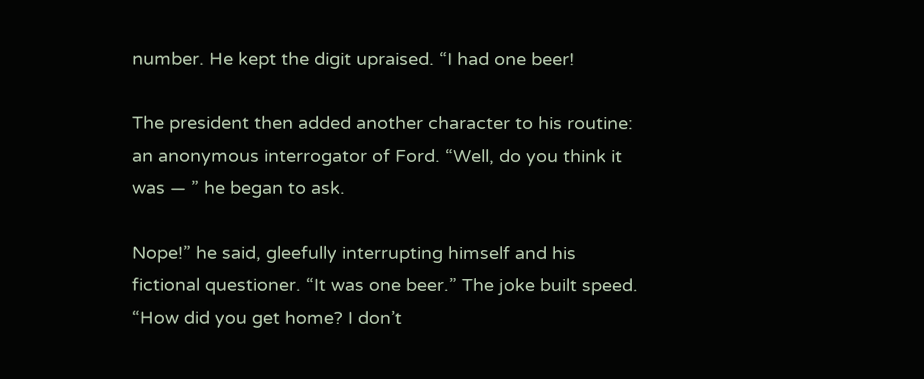number. He kept the digit upraised. “I had one beer!

The president then added another character to his routine: an anonymous interrogator of Ford. “Well, do you think it was — ” he began to ask.

Nope!” he said, gleefully interrupting himself and his fictional questioner. “It was one beer.” The joke built speed. “How did you get home? I don’t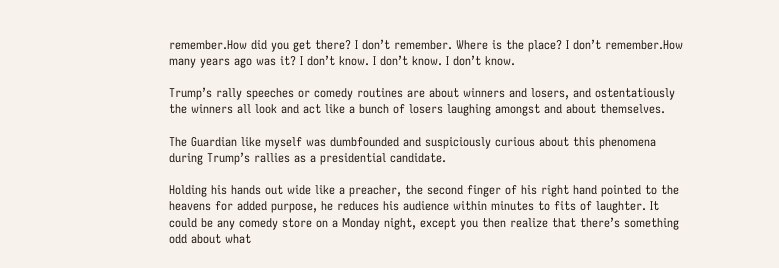remember.How did you get there? I don’t remember. Where is the place? I don’t remember.How many years ago was it? I don’t know. I don’t know. I don’t know.

Trump’s rally speeches or comedy routines are about winners and losers, and ostentatiously the winners all look and act like a bunch of losers laughing amongst and about themselves.

The Guardian like myself was dumbfounded and suspiciously curious about this phenomena during Trump’s rallies as a presidential candidate.

Holding his hands out wide like a preacher, the second finger of his right hand pointed to the heavens for added purpose, he reduces his audience within minutes to fits of laughter. It could be any comedy store on a Monday night, except you then realize that there’s something odd about what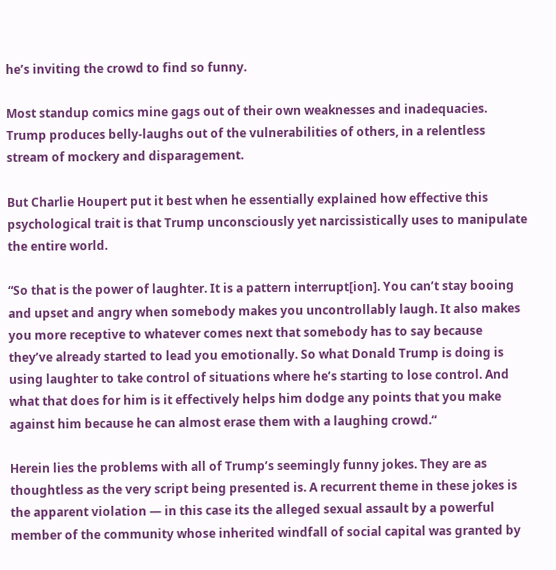he’s inviting the crowd to find so funny.

Most standup comics mine gags out of their own weaknesses and inadequacies. Trump produces belly-laughs out of the vulnerabilities of others, in a relentless stream of mockery and disparagement.

But Charlie Houpert put it best when he essentially explained how effective this psychological trait is that Trump unconsciously yet narcissistically uses to manipulate the entire world.

“So that is the power of laughter. It is a pattern interrupt[ion]. You can’t stay booing and upset and angry when somebody makes you uncontrollably laugh. It also makes you more receptive to whatever comes next that somebody has to say because they’ve already started to lead you emotionally. So what Donald Trump is doing is using laughter to take control of situations where he’s starting to lose control. And what that does for him is it effectively helps him dodge any points that you make against him because he can almost erase them with a laughing crowd.“

Herein lies the problems with all of Trump’s seemingly funny jokes. They are as thoughtless as the very script being presented is. A recurrent theme in these jokes is the apparent violation — in this case its the alleged sexual assault by a powerful member of the community whose inherited windfall of social capital was granted by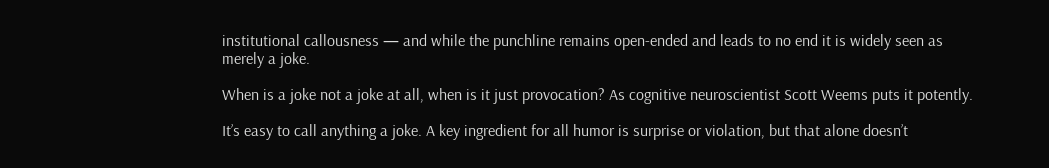institutional callousness — and while the punchline remains open-ended and leads to no end it is widely seen as merely a joke.

When is a joke not a joke at all, when is it just provocation? As cognitive neuroscientist Scott Weems puts it potently.

It’s easy to call anything a joke. A key ingredient for all humor is surprise or violation, but that alone doesn’t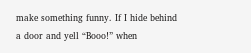make something funny. If I hide behind a door and yell “Booo!” when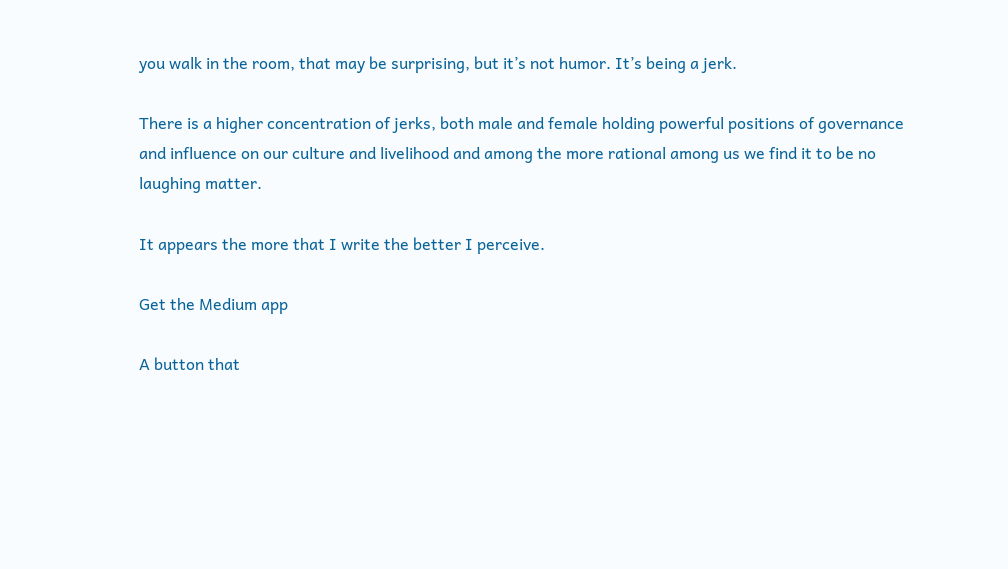you walk in the room, that may be surprising, but it’s not humor. It’s being a jerk.

There is a higher concentration of jerks, both male and female holding powerful positions of governance and influence on our culture and livelihood and among the more rational among us we find it to be no laughing matter.

It appears the more that I write the better I perceive.

Get the Medium app

A button that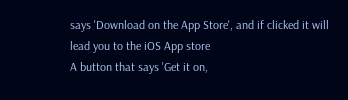says 'Download on the App Store', and if clicked it will lead you to the iOS App store
A button that says 'Get it on,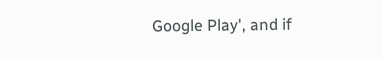Google Play', and if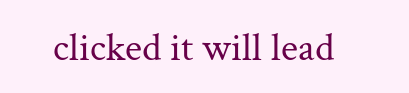clicked it will lead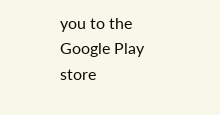you to the Google Play store